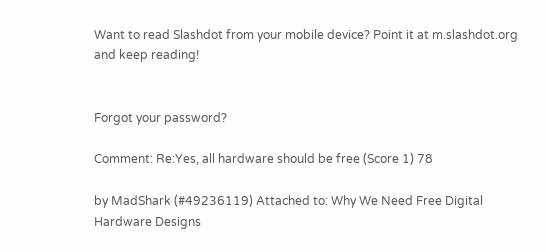Want to read Slashdot from your mobile device? Point it at m.slashdot.org and keep reading!


Forgot your password?

Comment: Re:Yes, all hardware should be free (Score 1) 78

by MadShark (#49236119) Attached to: Why We Need Free Digital Hardware Designs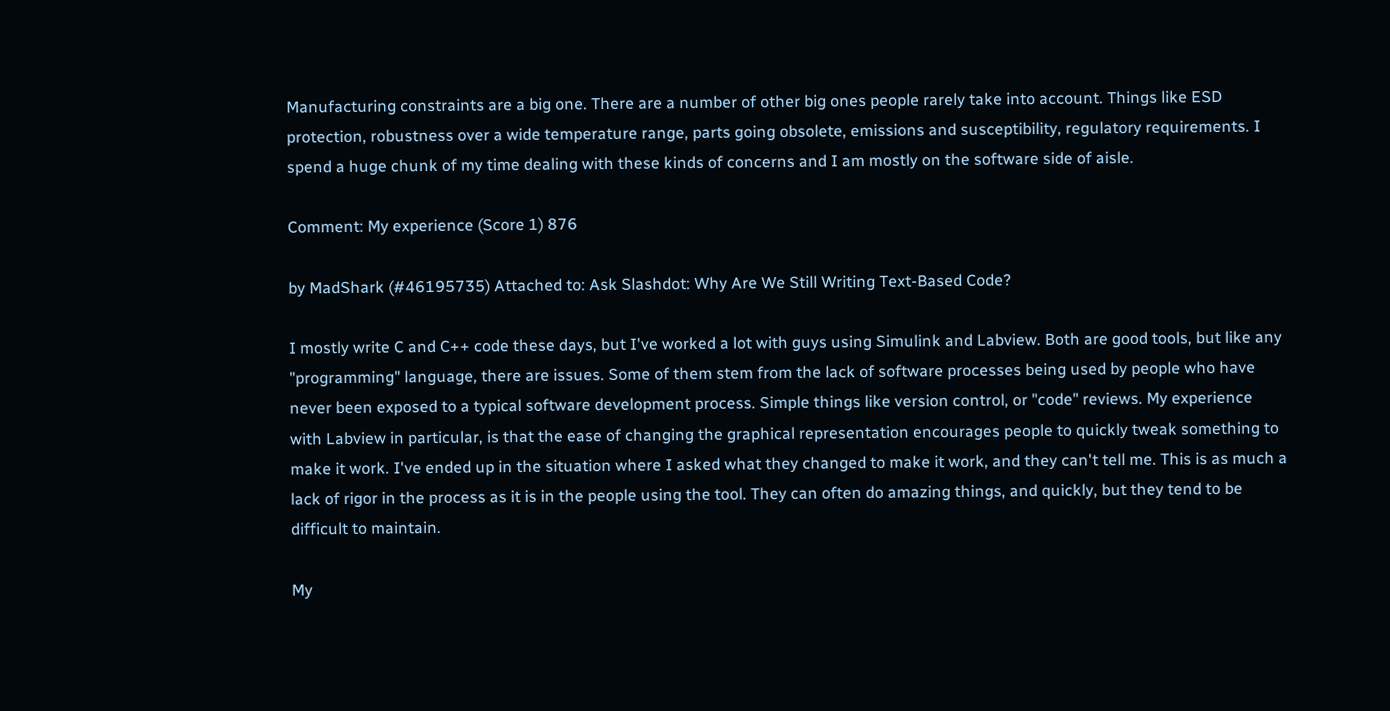Manufacturing constraints are a big one. There are a number of other big ones people rarely take into account. Things like ESD protection, robustness over a wide temperature range, parts going obsolete, emissions and susceptibility, regulatory requirements. I spend a huge chunk of my time dealing with these kinds of concerns and I am mostly on the software side of aisle.

Comment: My experience (Score 1) 876

by MadShark (#46195735) Attached to: Ask Slashdot: Why Are We Still Writing Text-Based Code?

I mostly write C and C++ code these days, but I've worked a lot with guys using Simulink and Labview. Both are good tools, but like any "programming" language, there are issues. Some of them stem from the lack of software processes being used by people who have never been exposed to a typical software development process. Simple things like version control, or "code" reviews. My experience with Labview in particular, is that the ease of changing the graphical representation encourages people to quickly tweak something to make it work. I've ended up in the situation where I asked what they changed to make it work, and they can't tell me. This is as much a lack of rigor in the process as it is in the people using the tool. They can often do amazing things, and quickly, but they tend to be difficult to maintain.

My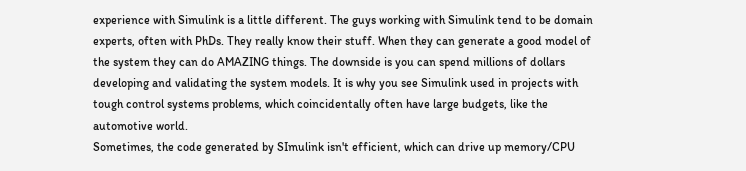experience with Simulink is a little different. The guys working with Simulink tend to be domain experts, often with PhDs. They really know their stuff. When they can generate a good model of the system they can do AMAZING things. The downside is you can spend millions of dollars developing and validating the system models. It is why you see Simulink used in projects with tough control systems problems, which coincidentally often have large budgets, like the automotive world.
Sometimes, the code generated by SImulink isn't efficient, which can drive up memory/CPU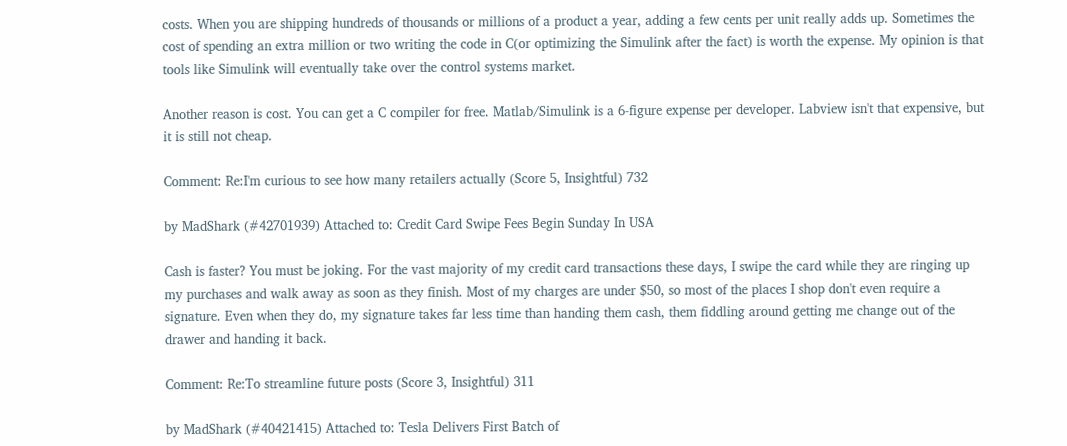costs. When you are shipping hundreds of thousands or millions of a product a year, adding a few cents per unit really adds up. Sometimes the cost of spending an extra million or two writing the code in C(or optimizing the Simulink after the fact) is worth the expense. My opinion is that tools like Simulink will eventually take over the control systems market.

Another reason is cost. You can get a C compiler for free. Matlab/Simulink is a 6-figure expense per developer. Labview isn't that expensive, but it is still not cheap.

Comment: Re:I'm curious to see how many retailers actually (Score 5, Insightful) 732

by MadShark (#42701939) Attached to: Credit Card Swipe Fees Begin Sunday In USA

Cash is faster? You must be joking. For the vast majority of my credit card transactions these days, I swipe the card while they are ringing up my purchases and walk away as soon as they finish. Most of my charges are under $50, so most of the places I shop don't even require a signature. Even when they do, my signature takes far less time than handing them cash, them fiddling around getting me change out of the drawer and handing it back.

Comment: Re:To streamline future posts (Score 3, Insightful) 311

by MadShark (#40421415) Attached to: Tesla Delivers First Batch of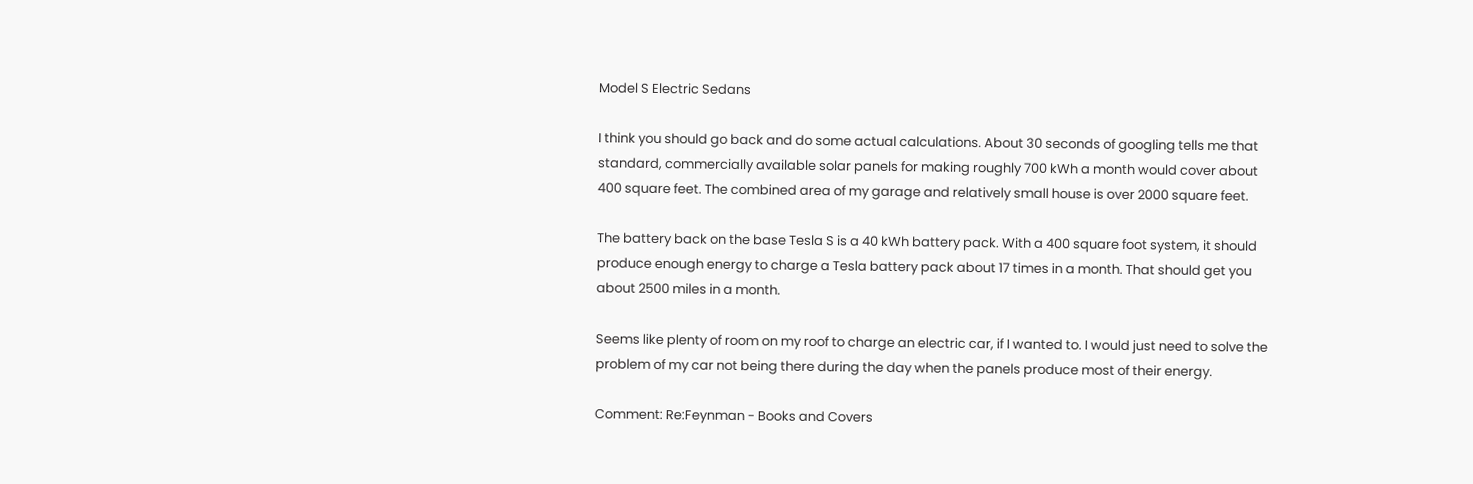Model S Electric Sedans

I think you should go back and do some actual calculations. About 30 seconds of googling tells me that standard, commercially available solar panels for making roughly 700 kWh a month would cover about 400 square feet. The combined area of my garage and relatively small house is over 2000 square feet.

The battery back on the base Tesla S is a 40 kWh battery pack. With a 400 square foot system, it should produce enough energy to charge a Tesla battery pack about 17 times in a month. That should get you about 2500 miles in a month.

Seems like plenty of room on my roof to charge an electric car, if I wanted to. I would just need to solve the problem of my car not being there during the day when the panels produce most of their energy.

Comment: Re:Feynman - Books and Covers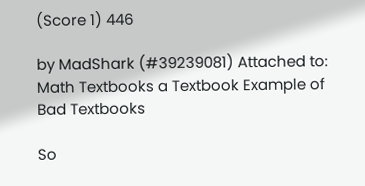(Score 1) 446

by MadShark (#39239081) Attached to: Math Textbooks a Textbook Example of Bad Textbooks

So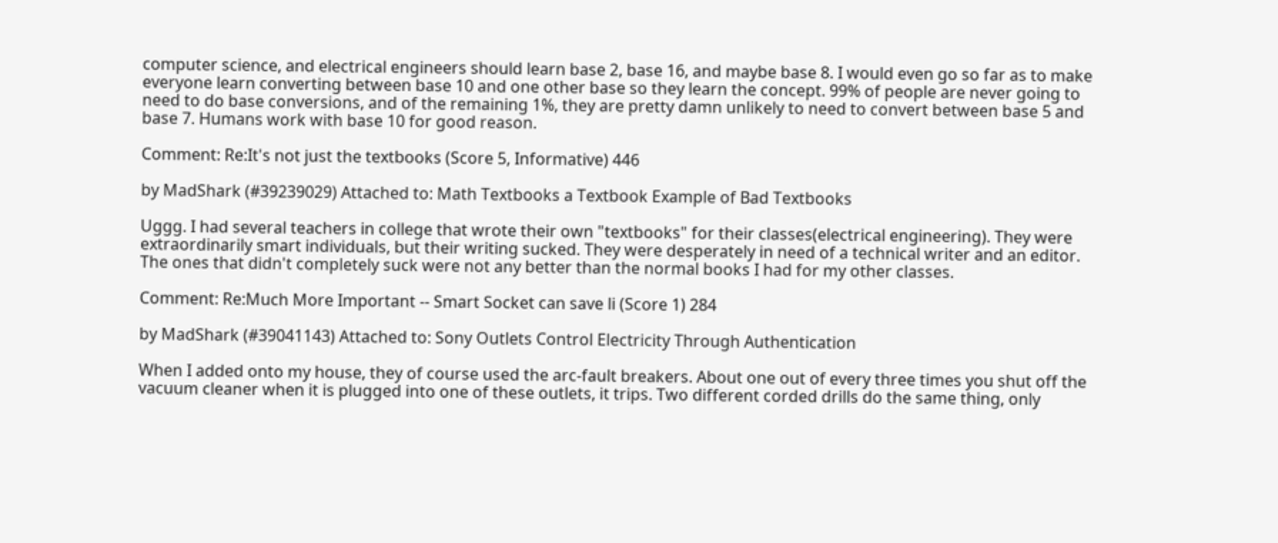computer science, and electrical engineers should learn base 2, base 16, and maybe base 8. I would even go so far as to make everyone learn converting between base 10 and one other base so they learn the concept. 99% of people are never going to need to do base conversions, and of the remaining 1%, they are pretty damn unlikely to need to convert between base 5 and base 7. Humans work with base 10 for good reason.

Comment: Re:It's not just the textbooks (Score 5, Informative) 446

by MadShark (#39239029) Attached to: Math Textbooks a Textbook Example of Bad Textbooks

Uggg. I had several teachers in college that wrote their own "textbooks" for their classes(electrical engineering). They were extraordinarily smart individuals, but their writing sucked. They were desperately in need of a technical writer and an editor. The ones that didn't completely suck were not any better than the normal books I had for my other classes.

Comment: Re:Much More Important -- Smart Socket can save li (Score 1) 284

by MadShark (#39041143) Attached to: Sony Outlets Control Electricity Through Authentication

When I added onto my house, they of course used the arc-fault breakers. About one out of every three times you shut off the vacuum cleaner when it is plugged into one of these outlets, it trips. Two different corded drills do the same thing, only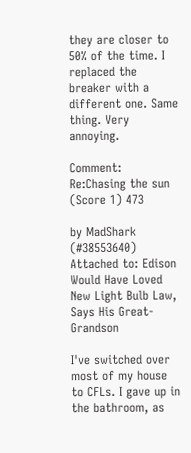they are closer to 50% of the time. I replaced the breaker with a different one. Same thing. Very annoying.

Comment: Re:Chasing the sun (Score 1) 473

by MadShark (#38553640) Attached to: Edison Would Have Loved New Light Bulb Law, Says His Great-Grandson

I've switched over most of my house to CFLs. I gave up in the bathroom, as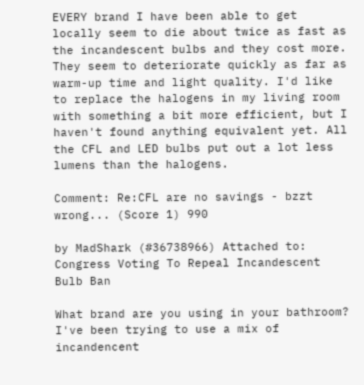EVERY brand I have been able to get locally seem to die about twice as fast as the incandescent bulbs and they cost more. They seem to deteriorate quickly as far as warm-up time and light quality. I'd like to replace the halogens in my living room with something a bit more efficient, but I haven't found anything equivalent yet. All the CFL and LED bulbs put out a lot less lumens than the halogens.

Comment: Re:CFL are no savings - bzzt wrong... (Score 1) 990

by MadShark (#36738966) Attached to: Congress Voting To Repeal Incandescent Bulb Ban

What brand are you using in your bathroom? I've been trying to use a mix of incandencent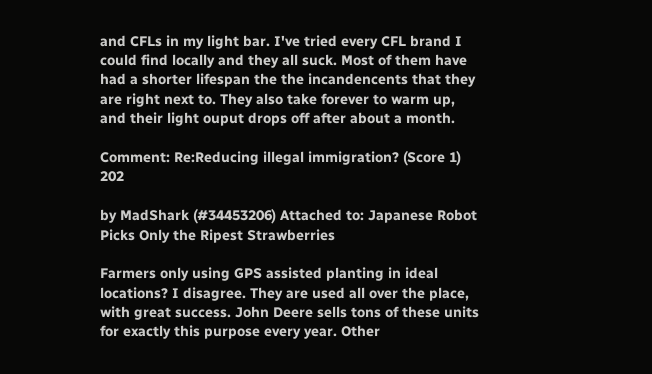and CFLs in my light bar. I've tried every CFL brand I could find locally and they all suck. Most of them have had a shorter lifespan the the incandencents that they are right next to. They also take forever to warm up, and their light ouput drops off after about a month.

Comment: Re:Reducing illegal immigration? (Score 1) 202

by MadShark (#34453206) Attached to: Japanese Robot Picks Only the Ripest Strawberries

Farmers only using GPS assisted planting in ideal locations? I disagree. They are used all over the place, with great success. John Deere sells tons of these units for exactly this purpose every year. Other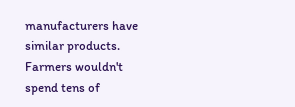manufacturers have similar products. Farmers wouldn't spend tens of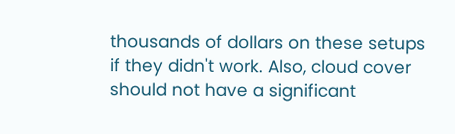thousands of dollars on these setups if they didn't work. Also, cloud cover should not have a significant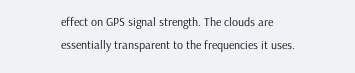effect on GPS signal strength. The clouds are essentially transparent to the frequencies it uses.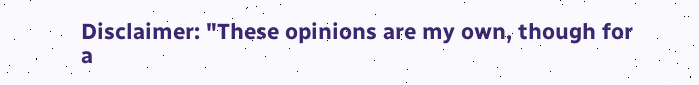Disclaimer: "These opinions are my own, though for a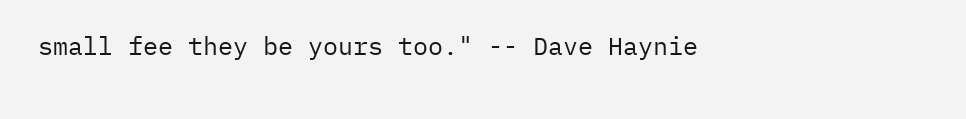small fee they be yours too." -- Dave Haynie